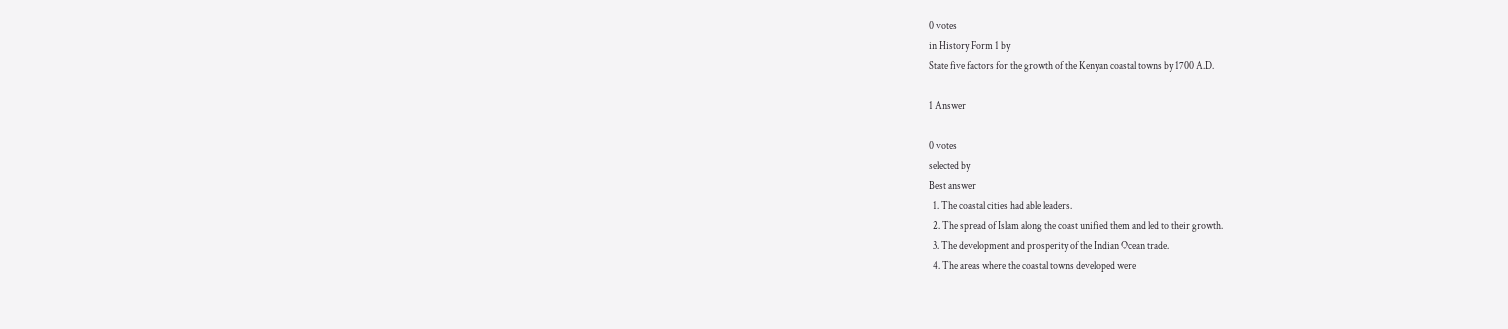0 votes
in History Form 1 by
State five factors for the growth of the Kenyan coastal towns by 1700 A.D.

1 Answer

0 votes
selected by
Best answer
  1. The coastal cities had able leaders.
  2. The spread of Islam along the coast unified them and led to their growth.
  3. The development and prosperity of the Indian Ocean trade.
  4. The areas where the coastal towns developed were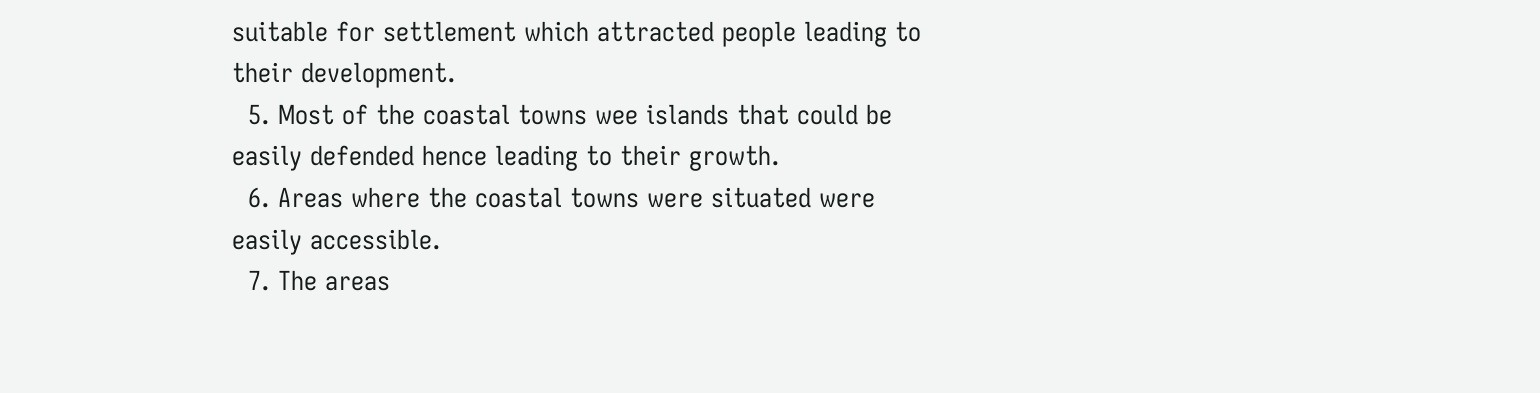suitable for settlement which attracted people leading to their development.
  5. Most of the coastal towns wee islands that could be easily defended hence leading to their growth.
  6. Areas where the coastal towns were situated were easily accessible.
  7. The areas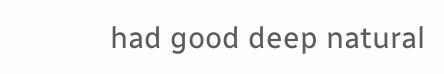had good deep natural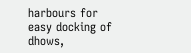harbours for easy docking of dhows,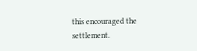this encouraged the settlement.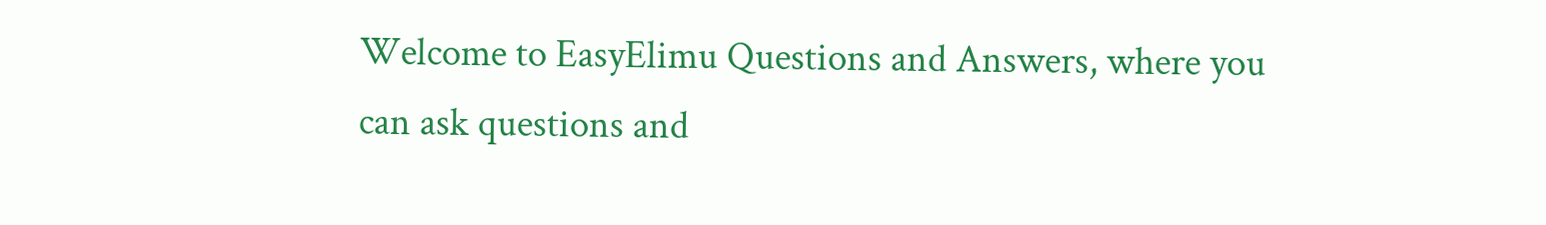Welcome to EasyElimu Questions and Answers, where you can ask questions and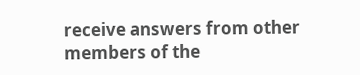receive answers from other members of the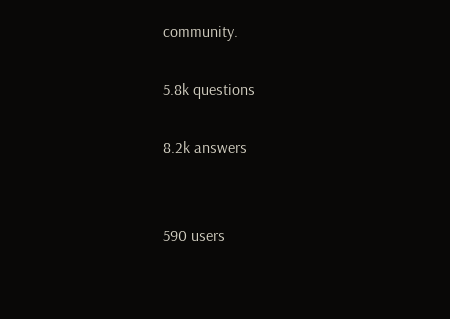community.

5.8k questions

8.2k answers


590 users